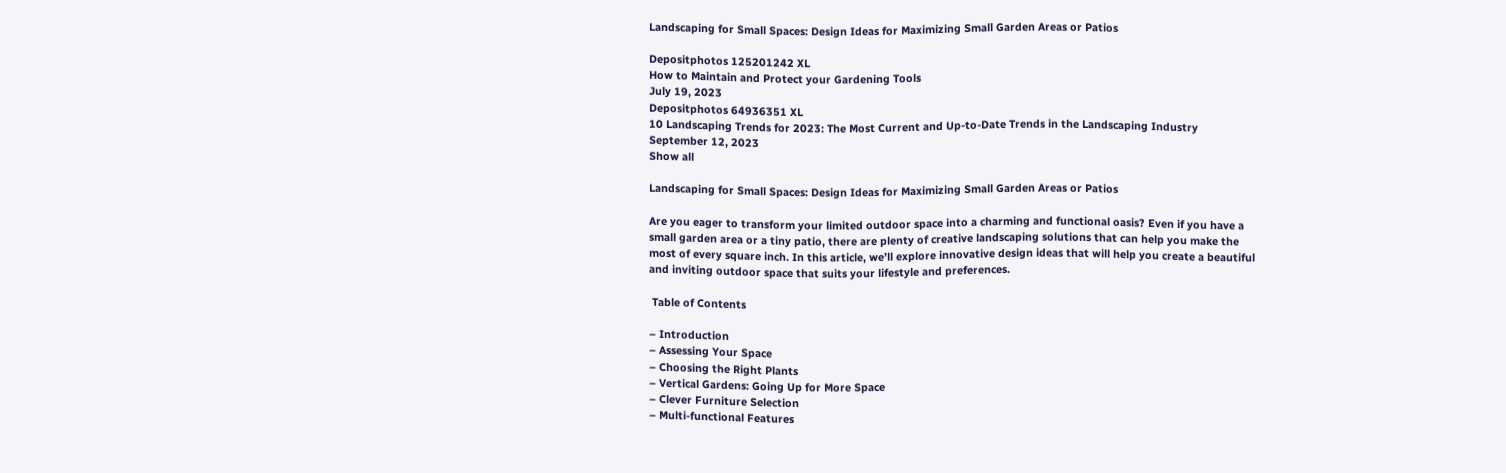Landscaping for Small Spaces: Design Ideas for Maximizing Small Garden Areas or Patios

Depositphotos 125201242 XL
How to Maintain and Protect your Gardening Tools
July 19, 2023
Depositphotos 64936351 XL
10 Landscaping Trends for 2023: The Most Current and Up-to-Date Trends in the Landscaping Industry
September 12, 2023
Show all

Landscaping for Small Spaces: Design Ideas for Maximizing Small Garden Areas or Patios

Are you eager to transform your limited outdoor space into a charming and functional oasis? Even if you have a small garden area or a tiny patio, there are plenty of creative landscaping solutions that can help you make the most of every square inch. In this article, we’ll explore innovative design ideas that will help you create a beautiful and inviting outdoor space that suits your lifestyle and preferences.

 Table of Contents

– Introduction
– Assessing Your Space
– Choosing the Right Plants
– Vertical Gardens: Going Up for More Space
– Clever Furniture Selection
– Multi-functional Features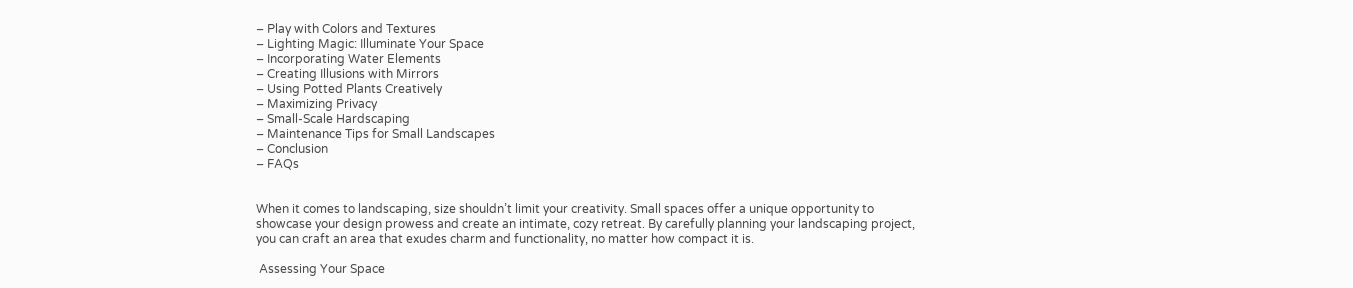– Play with Colors and Textures
– Lighting Magic: Illuminate Your Space
– Incorporating Water Elements
– Creating Illusions with Mirrors
– Using Potted Plants Creatively
– Maximizing Privacy
– Small-Scale Hardscaping
– Maintenance Tips for Small Landscapes
– Conclusion
– FAQs


When it comes to landscaping, size shouldn’t limit your creativity. Small spaces offer a unique opportunity to showcase your design prowess and create an intimate, cozy retreat. By carefully planning your landscaping project, you can craft an area that exudes charm and functionality, no matter how compact it is.

 Assessing Your Space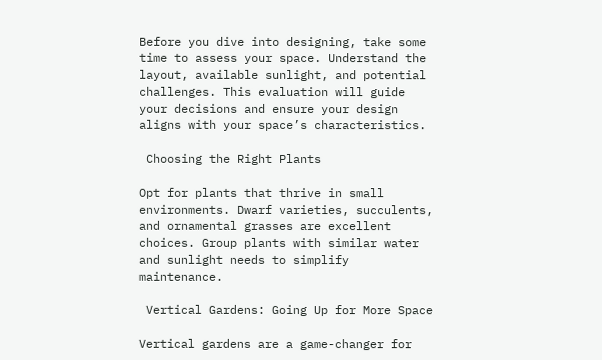Before you dive into designing, take some time to assess your space. Understand the layout, available sunlight, and potential challenges. This evaluation will guide your decisions and ensure your design aligns with your space’s characteristics.

 Choosing the Right Plants

Opt for plants that thrive in small environments. Dwarf varieties, succulents, and ornamental grasses are excellent choices. Group plants with similar water and sunlight needs to simplify maintenance.

 Vertical Gardens: Going Up for More Space

Vertical gardens are a game-changer for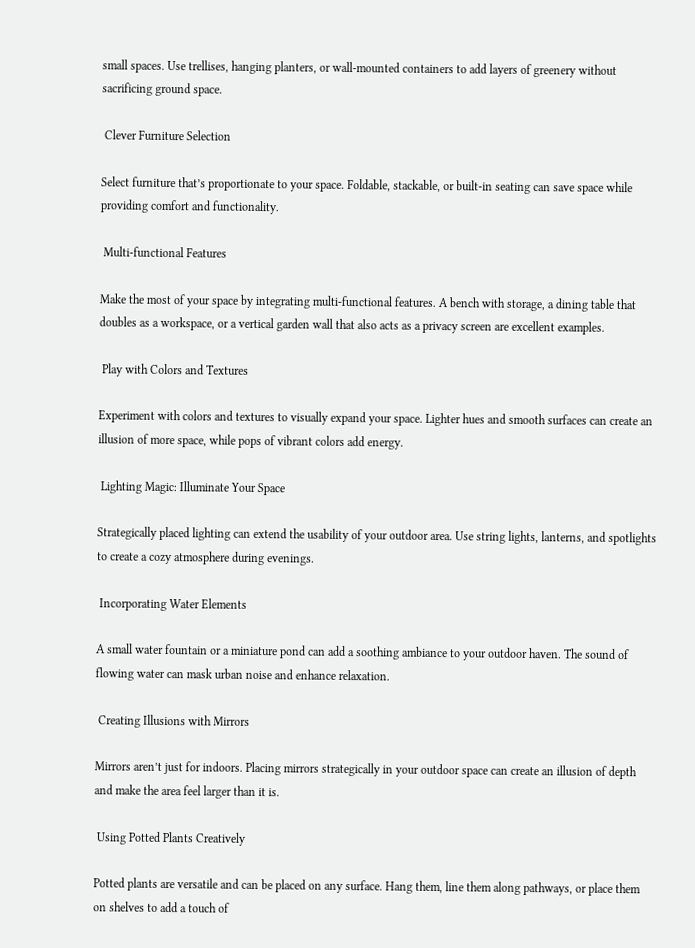small spaces. Use trellises, hanging planters, or wall-mounted containers to add layers of greenery without sacrificing ground space.

 Clever Furniture Selection

Select furniture that’s proportionate to your space. Foldable, stackable, or built-in seating can save space while providing comfort and functionality.

 Multi-functional Features

Make the most of your space by integrating multi-functional features. A bench with storage, a dining table that doubles as a workspace, or a vertical garden wall that also acts as a privacy screen are excellent examples.

 Play with Colors and Textures

Experiment with colors and textures to visually expand your space. Lighter hues and smooth surfaces can create an illusion of more space, while pops of vibrant colors add energy.

 Lighting Magic: Illuminate Your Space

Strategically placed lighting can extend the usability of your outdoor area. Use string lights, lanterns, and spotlights to create a cozy atmosphere during evenings.

 Incorporating Water Elements

A small water fountain or a miniature pond can add a soothing ambiance to your outdoor haven. The sound of flowing water can mask urban noise and enhance relaxation.

 Creating Illusions with Mirrors

Mirrors aren’t just for indoors. Placing mirrors strategically in your outdoor space can create an illusion of depth and make the area feel larger than it is.

 Using Potted Plants Creatively

Potted plants are versatile and can be placed on any surface. Hang them, line them along pathways, or place them on shelves to add a touch of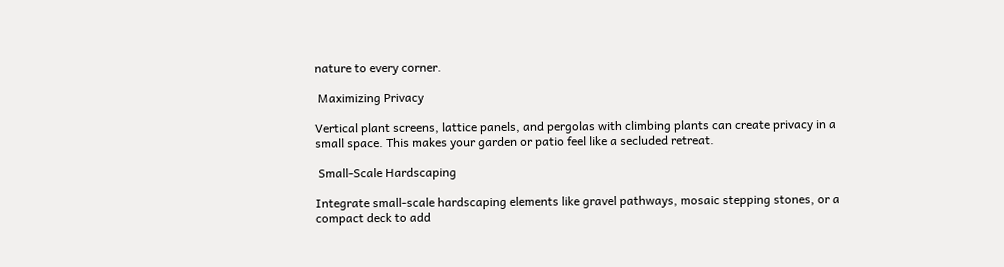nature to every corner.

 Maximizing Privacy

Vertical plant screens, lattice panels, and pergolas with climbing plants can create privacy in a small space. This makes your garden or patio feel like a secluded retreat.

 Small-Scale Hardscaping

Integrate small-scale hardscaping elements like gravel pathways, mosaic stepping stones, or a compact deck to add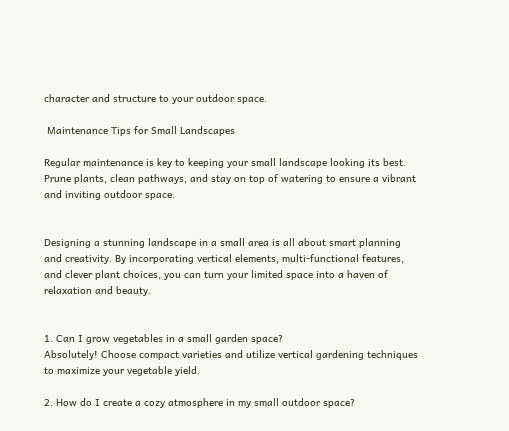character and structure to your outdoor space.

 Maintenance Tips for Small Landscapes

Regular maintenance is key to keeping your small landscape looking its best. Prune plants, clean pathways, and stay on top of watering to ensure a vibrant and inviting outdoor space.


Designing a stunning landscape in a small area is all about smart planning and creativity. By incorporating vertical elements, multi-functional features, and clever plant choices, you can turn your limited space into a haven of relaxation and beauty.


1. Can I grow vegetables in a small garden space?
Absolutely! Choose compact varieties and utilize vertical gardening techniques to maximize your vegetable yield.

2. How do I create a cozy atmosphere in my small outdoor space?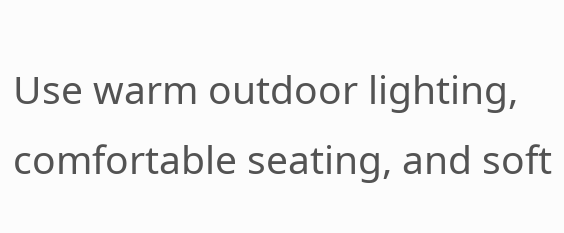Use warm outdoor lighting, comfortable seating, and soft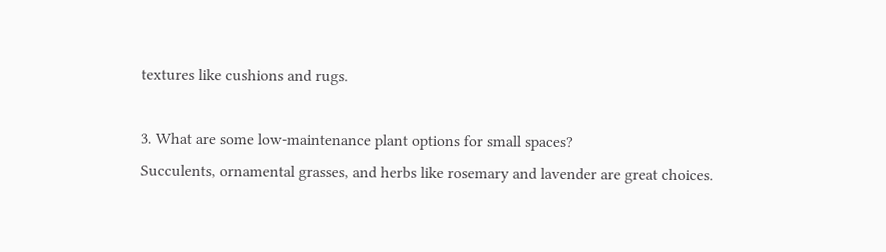textures like cushions and rugs.

3. What are some low-maintenance plant options for small spaces?
Succulents, ornamental grasses, and herbs like rosemary and lavender are great choices.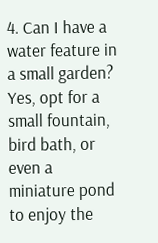4. Can I have a water feature in a small garden?
Yes, opt for a small fountain, bird bath, or even a miniature pond to enjoy the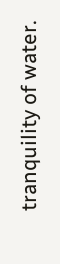tranquility of water.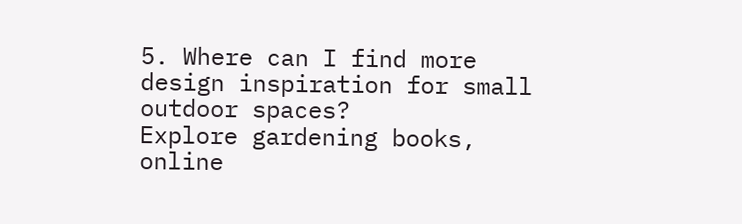5. Where can I find more design inspiration for small outdoor spaces?
Explore gardening books, online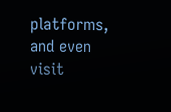platforms, and even visit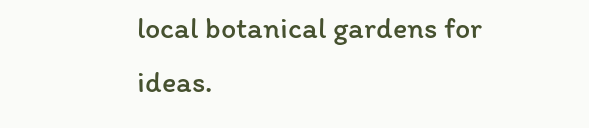local botanical gardens for ideas.